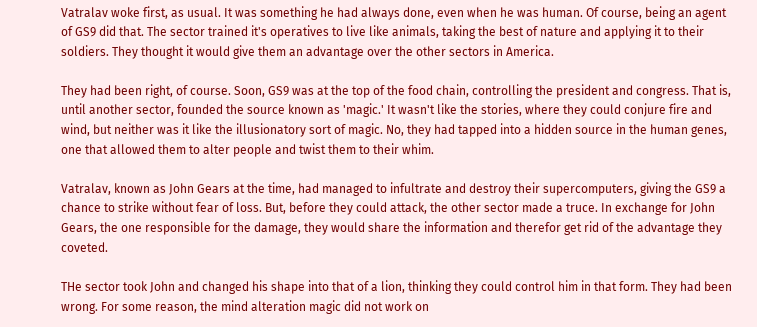Vatralav woke first, as usual. It was something he had always done, even when he was human. Of course, being an agent of GS9 did that. The sector trained it's operatives to live like animals, taking the best of nature and applying it to their soldiers. They thought it would give them an advantage over the other sectors in America.

They had been right, of course. Soon, GS9 was at the top of the food chain, controlling the president and congress. That is, until another sector, founded the source known as 'magic.' It wasn't like the stories, where they could conjure fire and wind, but neither was it like the illusionatory sort of magic. No, they had tapped into a hidden source in the human genes, one that allowed them to alter people and twist them to their whim.

Vatralav, known as John Gears at the time, had managed to infultrate and destroy their supercomputers, giving the GS9 a chance to strike without fear of loss. But, before they could attack, the other sector made a truce. In exchange for John Gears, the one responsible for the damage, they would share the information and therefor get rid of the advantage they coveted.

THe sector took John and changed his shape into that of a lion, thinking they could control him in that form. They had been wrong. For some reason, the mind alteration magic did not work on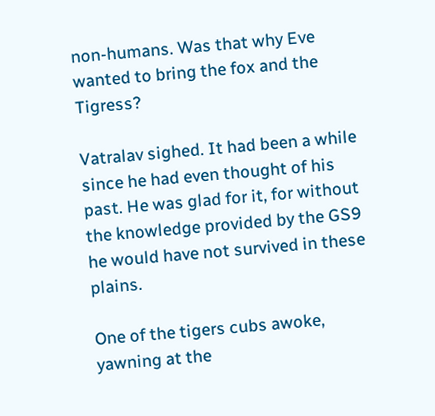non-humans. Was that why Eve wanted to bring the fox and the Tigress?

Vatralav sighed. It had been a while since he had even thought of his past. He was glad for it, for without the knowledge provided by the GS9 he would have not survived in these plains.

One of the tigers cubs awoke, yawning at the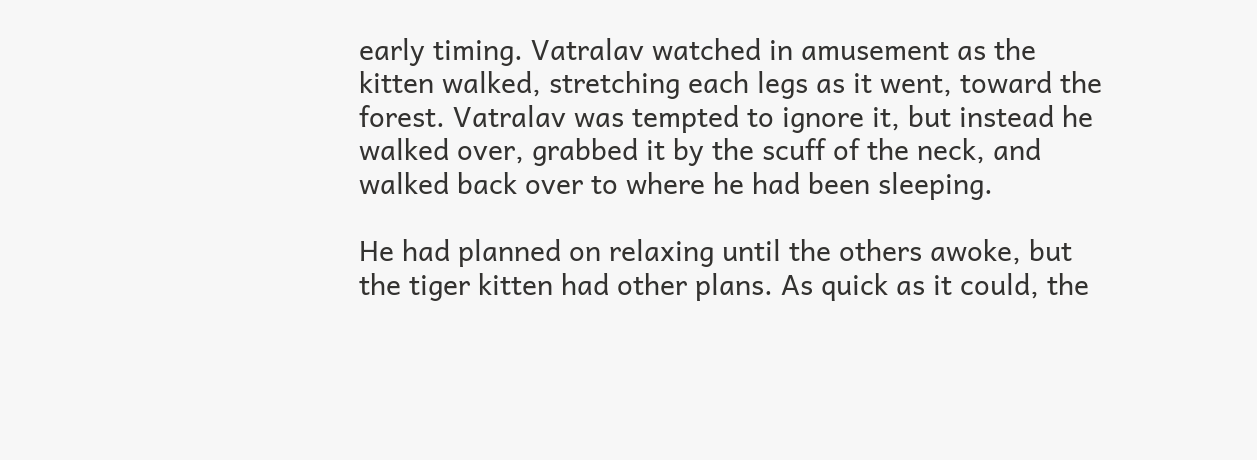early timing. Vatralav watched in amusement as the kitten walked, stretching each legs as it went, toward the forest. Vatralav was tempted to ignore it, but instead he walked over, grabbed it by the scuff of the neck, and walked back over to where he had been sleeping.

He had planned on relaxing until the others awoke, but the tiger kitten had other plans. As quick as it could, the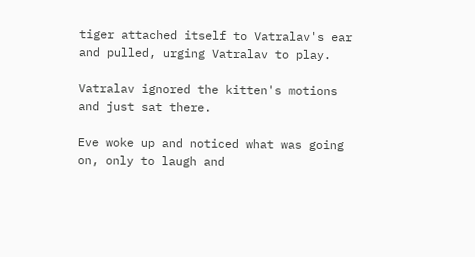tiger attached itself to Vatralav's ear and pulled, urging Vatralav to play.

Vatralav ignored the kitten's motions and just sat there.

Eve woke up and noticed what was going on, only to laugh and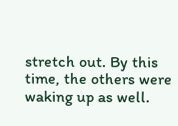stretch out. By this time, the others were waking up as well.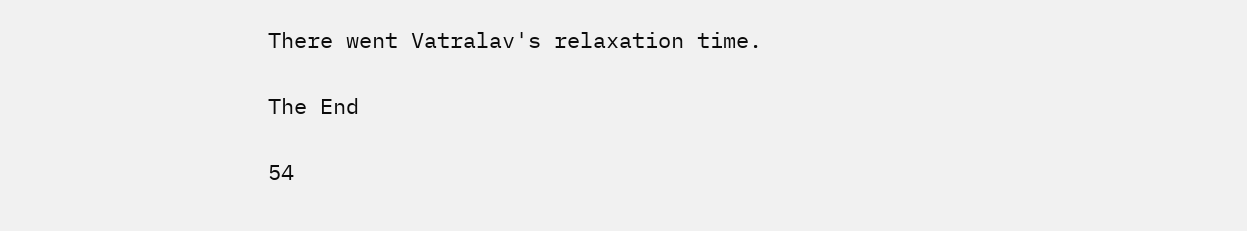There went Vatralav's relaxation time.

The End

54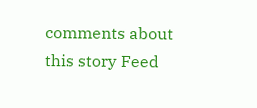comments about this story Feed